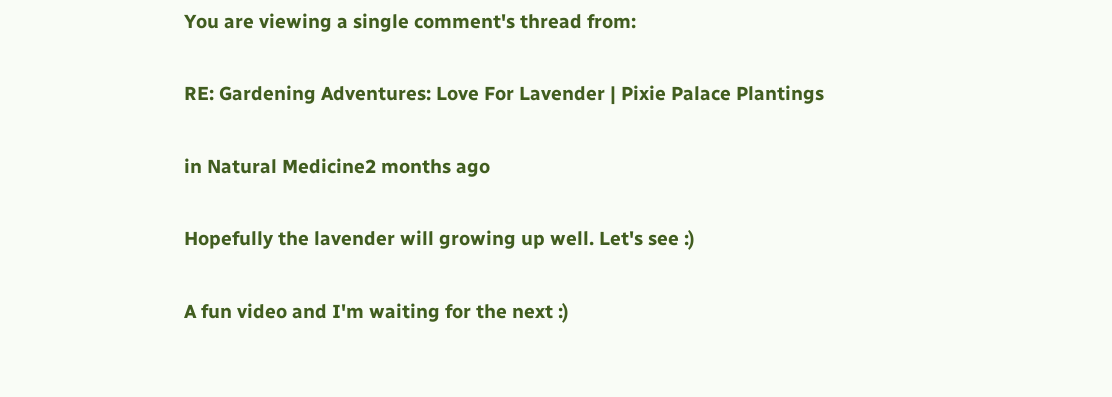You are viewing a single comment's thread from:

RE: Gardening Adventures: Love For Lavender | Pixie Palace Plantings

in Natural Medicine2 months ago

Hopefully the lavender will growing up well. Let's see :)

A fun video and I'm waiting for the next :)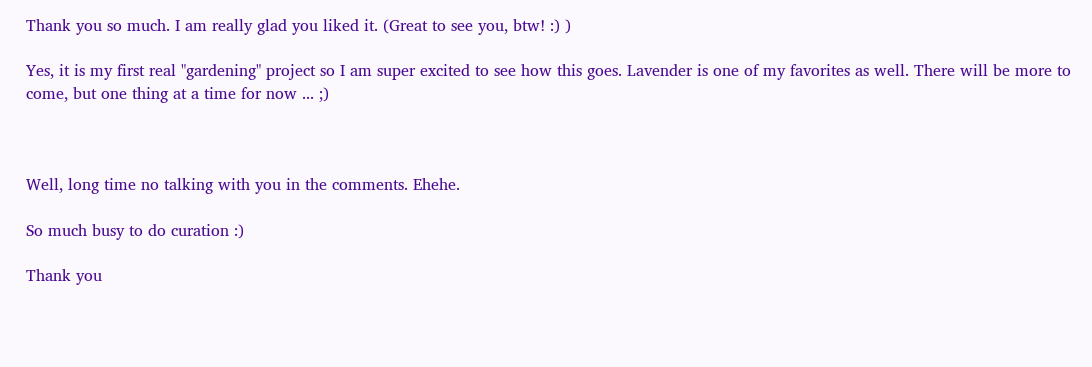Thank you so much. I am really glad you liked it. (Great to see you, btw! :) )

Yes, it is my first real "gardening" project so I am super excited to see how this goes. Lavender is one of my favorites as well. There will be more to come, but one thing at a time for now ... ;)



Well, long time no talking with you in the comments. Ehehe.

So much busy to do curation :)

Thank you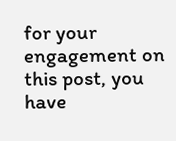for your engagement on this post, you have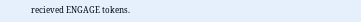recieved ENGAGE tokens.